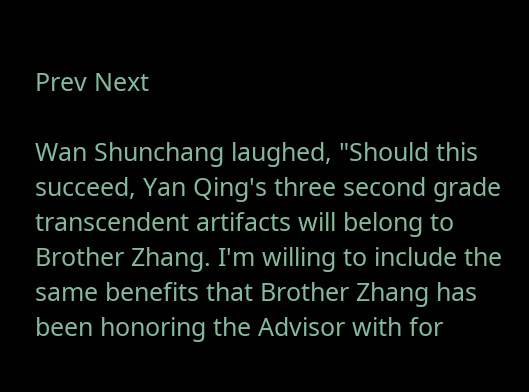Prev Next

Wan Shunchang laughed, "Should this succeed, Yan Qing's three second grade transcendent artifacts will belong to Brother Zhang. I'm willing to include the same benefits that Brother Zhang has been honoring the Advisor with for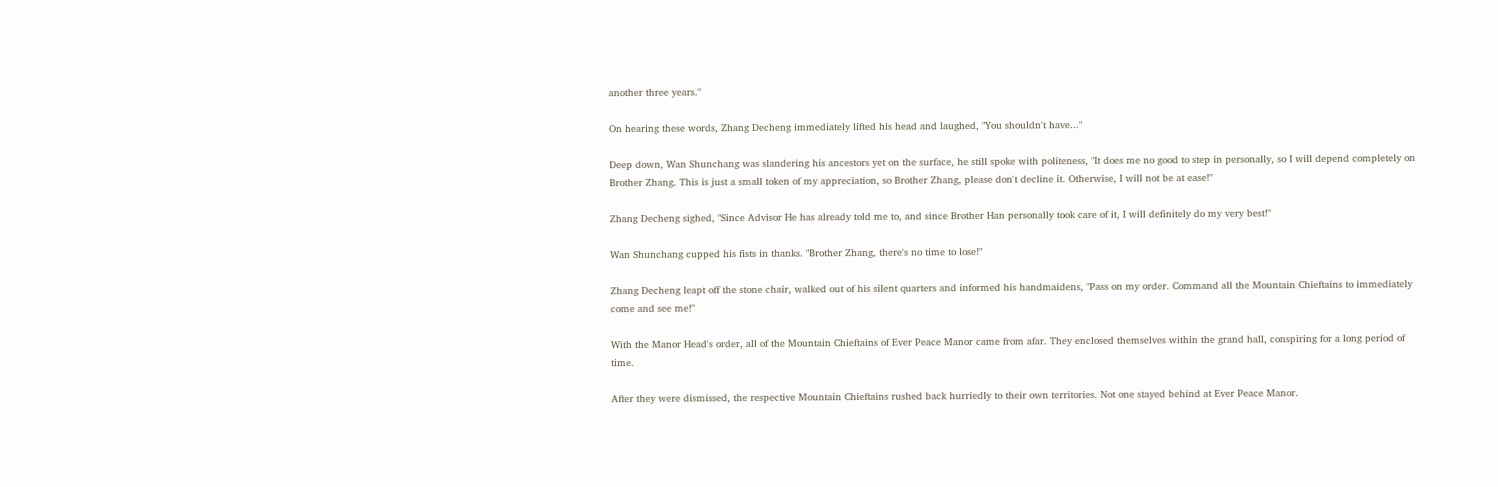another three years."

On hearing these words, Zhang Decheng immediately lifted his head and laughed, "You shouldn't have..."

Deep down, Wan Shunchang was slandering his ancestors yet on the surface, he still spoke with politeness, "It does me no good to step in personally, so I will depend completely on Brother Zhang. This is just a small token of my appreciation, so Brother Zhang, please don't decline it. Otherwise, I will not be at ease!"

Zhang Decheng sighed, "Since Advisor He has already told me to, and since Brother Han personally took care of it, I will definitely do my very best!"

Wan Shunchang cupped his fists in thanks. "Brother Zhang, there's no time to lose!"

Zhang Decheng leapt off the stone chair, walked out of his silent quarters and informed his handmaidens, "Pass on my order. Command all the Mountain Chieftains to immediately come and see me!"

With the Manor Head's order, all of the Mountain Chieftains of Ever Peace Manor came from afar. They enclosed themselves within the grand hall, conspiring for a long period of time.

After they were dismissed, the respective Mountain Chieftains rushed back hurriedly to their own territories. Not one stayed behind at Ever Peace Manor.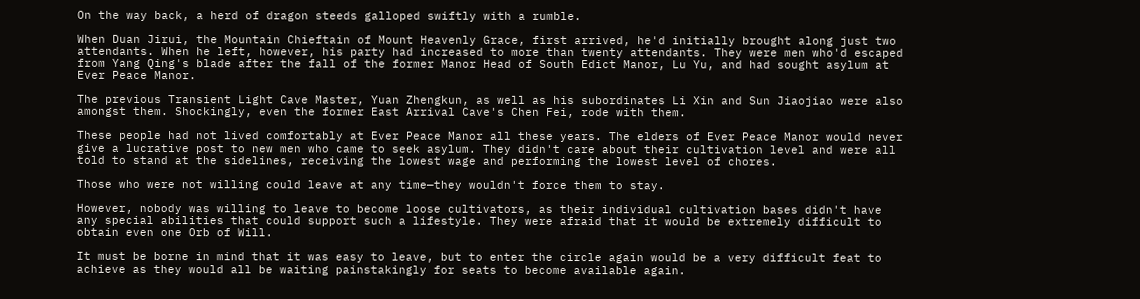On the way back, a herd of dragon steeds galloped swiftly with a rumble.

When Duan Jirui, the Mountain Chieftain of Mount Heavenly Grace, first arrived, he'd initially brought along just two attendants. When he left, however, his party had increased to more than twenty attendants. They were men who'd escaped from Yang Qing's blade after the fall of the former Manor Head of South Edict Manor, Lu Yu, and had sought asylum at Ever Peace Manor.

The previous Transient Light Cave Master, Yuan Zhengkun, as well as his subordinates Li Xin and Sun Jiaojiao were also amongst them. Shockingly, even the former East Arrival Cave's Chen Fei, rode with them.

These people had not lived comfortably at Ever Peace Manor all these years. The elders of Ever Peace Manor would never give a lucrative post to new men who came to seek asylum. They didn't care about their cultivation level and were all told to stand at the sidelines, receiving the lowest wage and performing the lowest level of chores.

Those who were not willing could leave at any time—they wouldn't force them to stay.

However, nobody was willing to leave to become loose cultivators, as their individual cultivation bases didn't have any special abilities that could support such a lifestyle. They were afraid that it would be extremely difficult to obtain even one Orb of Will.

It must be borne in mind that it was easy to leave, but to enter the circle again would be a very difficult feat to achieve as they would all be waiting painstakingly for seats to become available again.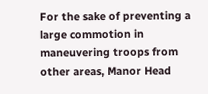For the sake of preventing a large commotion in maneuvering troops from other areas, Manor Head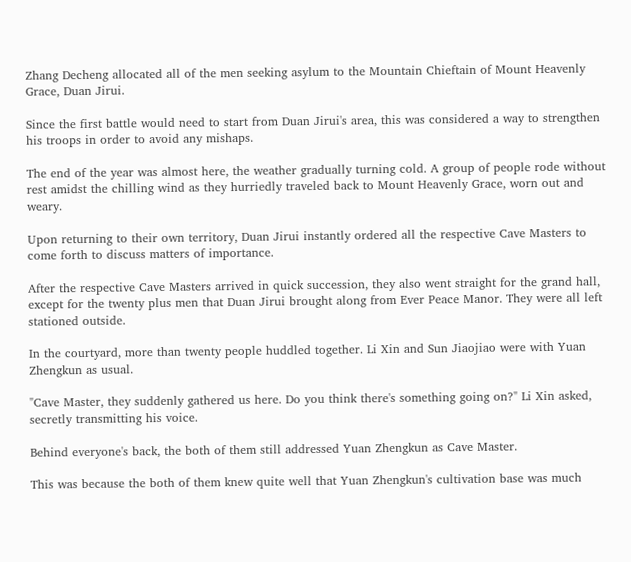Zhang Decheng allocated all of the men seeking asylum to the Mountain Chieftain of Mount Heavenly Grace, Duan Jirui.

Since the first battle would need to start from Duan Jirui's area, this was considered a way to strengthen his troops in order to avoid any mishaps.

The end of the year was almost here, the weather gradually turning cold. A group of people rode without rest amidst the chilling wind as they hurriedly traveled back to Mount Heavenly Grace, worn out and weary.

Upon returning to their own territory, Duan Jirui instantly ordered all the respective Cave Masters to come forth to discuss matters of importance.

After the respective Cave Masters arrived in quick succession, they also went straight for the grand hall, except for the twenty plus men that Duan Jirui brought along from Ever Peace Manor. They were all left stationed outside.

In the courtyard, more than twenty people huddled together. Li Xin and Sun Jiaojiao were with Yuan Zhengkun as usual.

"Cave Master, they suddenly gathered us here. Do you think there's something going on?" Li Xin asked, secretly transmitting his voice.

Behind everyone's back, the both of them still addressed Yuan Zhengkun as Cave Master.

This was because the both of them knew quite well that Yuan Zhengkun's cultivation base was much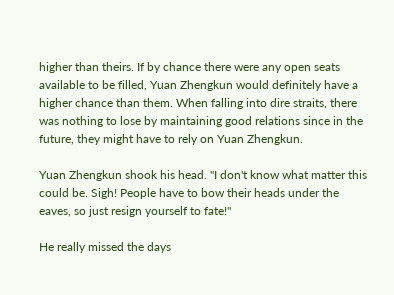higher than theirs. If by chance there were any open seats available to be filled, Yuan Zhengkun would definitely have a higher chance than them. When falling into dire straits, there was nothing to lose by maintaining good relations since in the future, they might have to rely on Yuan Zhengkun.

Yuan Zhengkun shook his head. "I don't know what matter this could be. Sigh! People have to bow their heads under the eaves, so just resign yourself to fate!"

He really missed the days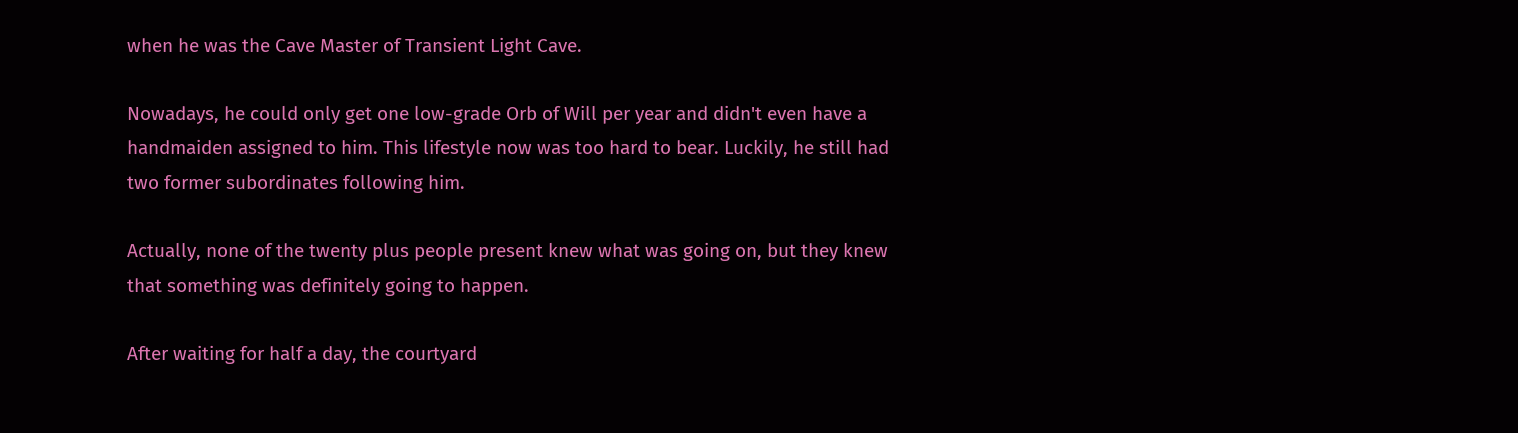when he was the Cave Master of Transient Light Cave.

Nowadays, he could only get one low-grade Orb of Will per year and didn't even have a handmaiden assigned to him. This lifestyle now was too hard to bear. Luckily, he still had two former subordinates following him.

Actually, none of the twenty plus people present knew what was going on, but they knew that something was definitely going to happen.

After waiting for half a day, the courtyard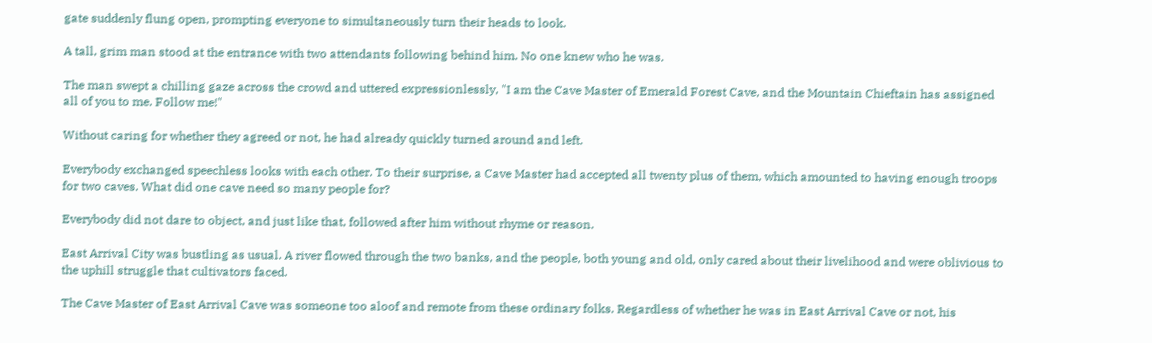gate suddenly flung open, prompting everyone to simultaneously turn their heads to look.

A tall, grim man stood at the entrance with two attendants following behind him. No one knew who he was.

The man swept a chilling gaze across the crowd and uttered expressionlessly, "I am the Cave Master of Emerald Forest Cave, and the Mountain Chieftain has assigned all of you to me. Follow me!"

Without caring for whether they agreed or not, he had already quickly turned around and left.

Everybody exchanged speechless looks with each other. To their surprise, a Cave Master had accepted all twenty plus of them, which amounted to having enough troops for two caves. What did one cave need so many people for?

Everybody did not dare to object, and just like that, followed after him without rhyme or reason.

East Arrival City was bustling as usual. A river flowed through the two banks, and the people, both young and old, only cared about their livelihood and were oblivious to the uphill struggle that cultivators faced.

The Cave Master of East Arrival Cave was someone too aloof and remote from these ordinary folks. Regardless of whether he was in East Arrival Cave or not, his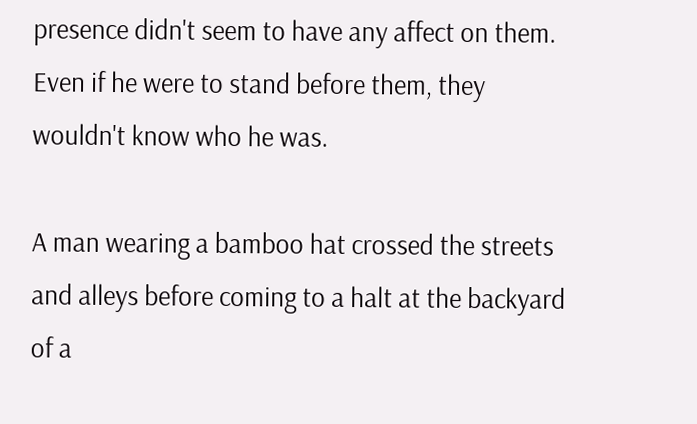presence didn't seem to have any affect on them. Even if he were to stand before them, they wouldn't know who he was.

A man wearing a bamboo hat crossed the streets and alleys before coming to a halt at the backyard of a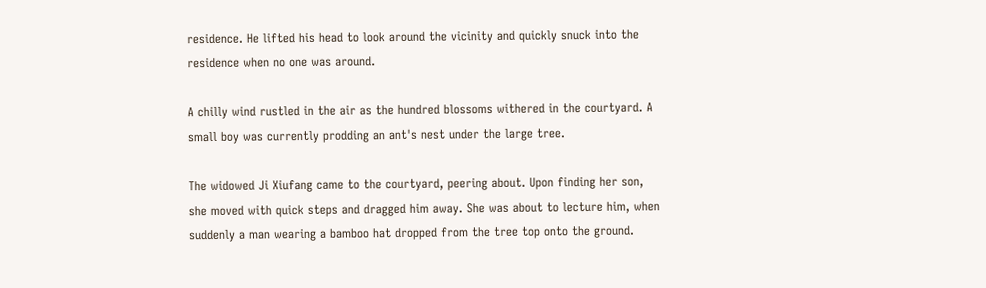residence. He lifted his head to look around the vicinity and quickly snuck into the residence when no one was around.

A chilly wind rustled in the air as the hundred blossoms withered in the courtyard. A small boy was currently prodding an ant's nest under the large tree.

The widowed Ji Xiufang came to the courtyard, peering about. Upon finding her son, she moved with quick steps and dragged him away. She was about to lecture him, when suddenly a man wearing a bamboo hat dropped from the tree top onto the ground.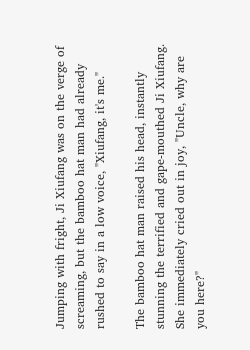Jumping with fright, Ji Xiufang was on the verge of screaming, but the bamboo hat man had already rushed to say in a low voice, "Xiufang, it's me."

The bamboo hat man raised his head, instantly stunning the terrified and gape-mouthed Ji Xiufang. She immediately cried out in joy, "Uncle, why are you here?"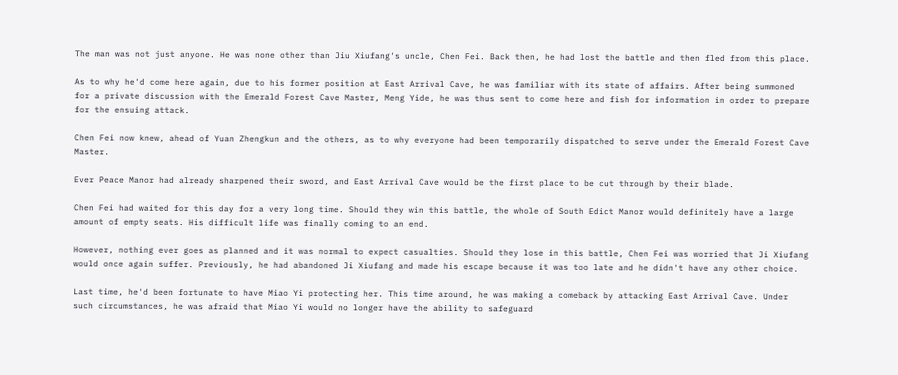The man was not just anyone. He was none other than Jiu Xiufang's uncle, Chen Fei. Back then, he had lost the battle and then fled from this place.

As to why he'd come here again, due to his former position at East Arrival Cave, he was familiar with its state of affairs. After being summoned for a private discussion with the Emerald Forest Cave Master, Meng Yide, he was thus sent to come here and fish for information in order to prepare for the ensuing attack.

Chen Fei now knew, ahead of Yuan Zhengkun and the others, as to why everyone had been temporarily dispatched to serve under the Emerald Forest Cave Master.

Ever Peace Manor had already sharpened their sword, and East Arrival Cave would be the first place to be cut through by their blade.

Chen Fei had waited for this day for a very long time. Should they win this battle, the whole of South Edict Manor would definitely have a large amount of empty seats. His difficult life was finally coming to an end.

However, nothing ever goes as planned and it was normal to expect casualties. Should they lose in this battle, Chen Fei was worried that Ji Xiufang would once again suffer. Previously, he had abandoned Ji Xiufang and made his escape because it was too late and he didn't have any other choice.

Last time, he'd been fortunate to have Miao Yi protecting her. This time around, he was making a comeback by attacking East Arrival Cave. Under such circumstances, he was afraid that Miao Yi would no longer have the ability to safeguard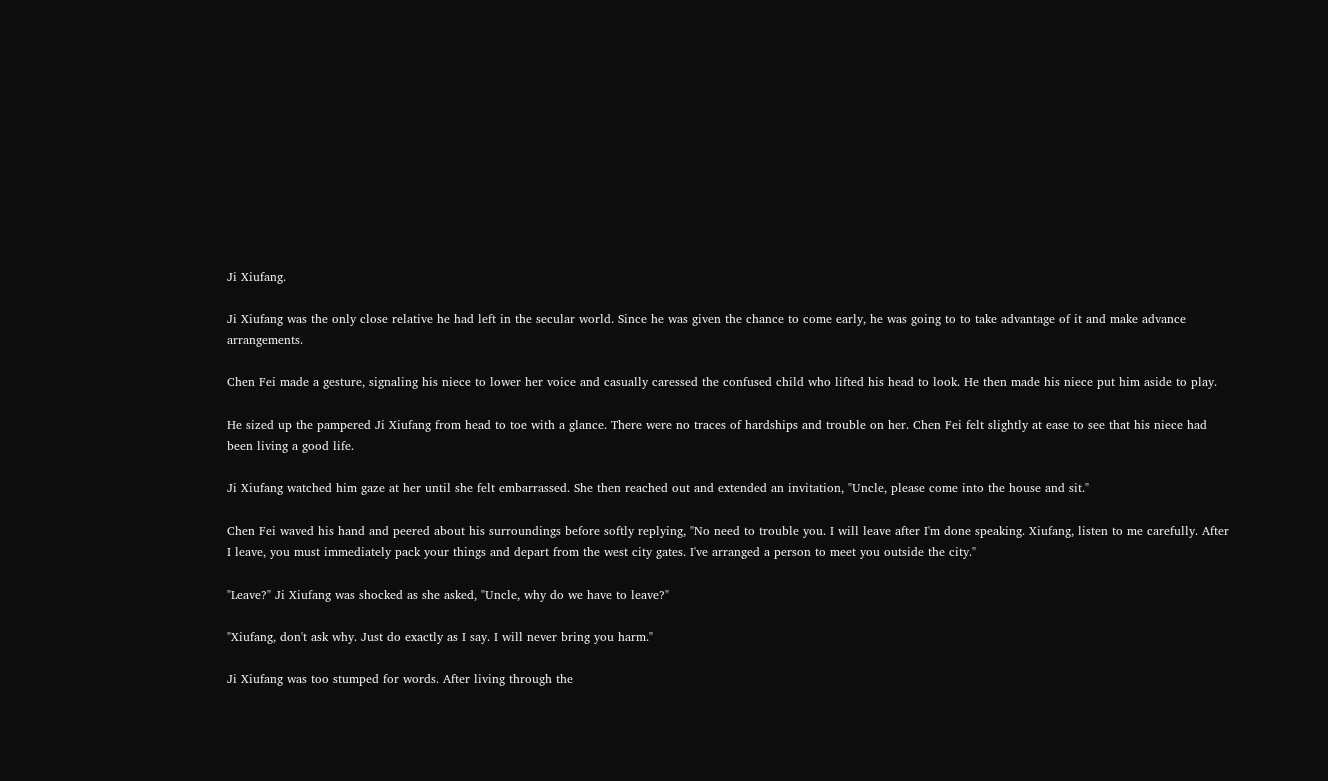Ji Xiufang.

Ji Xiufang was the only close relative he had left in the secular world. Since he was given the chance to come early, he was going to to take advantage of it and make advance arrangements.

Chen Fei made a gesture, signaling his niece to lower her voice and casually caressed the confused child who lifted his head to look. He then made his niece put him aside to play.

He sized up the pampered Ji Xiufang from head to toe with a glance. There were no traces of hardships and trouble on her. Chen Fei felt slightly at ease to see that his niece had been living a good life.

Ji Xiufang watched him gaze at her until she felt embarrassed. She then reached out and extended an invitation, "Uncle, please come into the house and sit."

Chen Fei waved his hand and peered about his surroundings before softly replying, "No need to trouble you. I will leave after I'm done speaking. Xiufang, listen to me carefully. After I leave, you must immediately pack your things and depart from the west city gates. I've arranged a person to meet you outside the city."

"Leave?" Ji Xiufang was shocked as she asked, "Uncle, why do we have to leave?"

"Xiufang, don't ask why. Just do exactly as I say. I will never bring you harm."

Ji Xiufang was too stumped for words. After living through the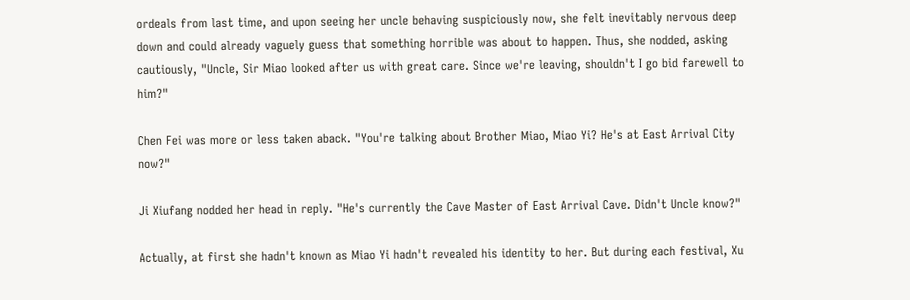ordeals from last time, and upon seeing her uncle behaving suspiciously now, she felt inevitably nervous deep down and could already vaguely guess that something horrible was about to happen. Thus, she nodded, asking cautiously, "Uncle, Sir Miao looked after us with great care. Since we're leaving, shouldn't I go bid farewell to him?"

Chen Fei was more or less taken aback. "You're talking about Brother Miao, Miao Yi? He's at East Arrival City now?"

Ji Xiufang nodded her head in reply. "He's currently the Cave Master of East Arrival Cave. Didn't Uncle know?"

Actually, at first she hadn't known as Miao Yi hadn't revealed his identity to her. But during each festival, Xu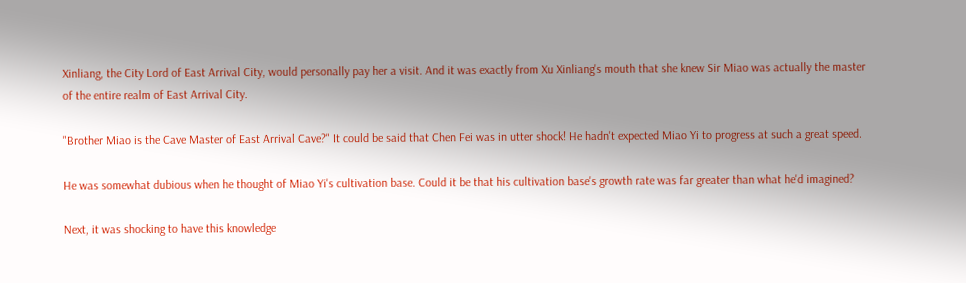Xinliang, the City Lord of East Arrival City, would personally pay her a visit. And it was exactly from Xu Xinliang's mouth that she knew Sir Miao was actually the master of the entire realm of East Arrival City.

"Brother Miao is the Cave Master of East Arrival Cave?" It could be said that Chen Fei was in utter shock! He hadn't expected Miao Yi to progress at such a great speed.

He was somewhat dubious when he thought of Miao Yi's cultivation base. Could it be that his cultivation base's growth rate was far greater than what he'd imagined?

Next, it was shocking to have this knowledge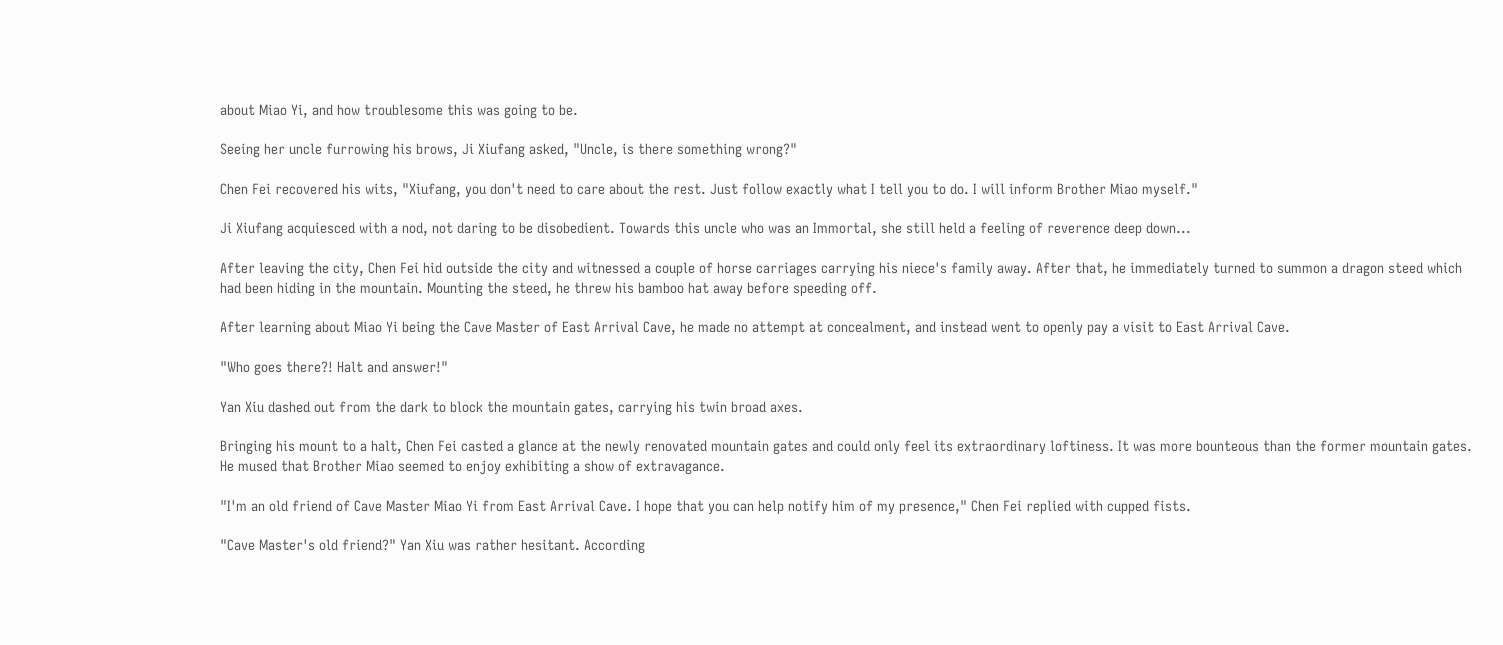about Miao Yi, and how troublesome this was going to be.

Seeing her uncle furrowing his brows, Ji Xiufang asked, "Uncle, is there something wrong?"

Chen Fei recovered his wits, "Xiufang, you don't need to care about the rest. Just follow exactly what I tell you to do. I will inform Brother Miao myself."

Ji Xiufang acquiesced with a nod, not daring to be disobedient. Towards this uncle who was an Immortal, she still held a feeling of reverence deep down...

After leaving the city, Chen Fei hid outside the city and witnessed a couple of horse carriages carrying his niece's family away. After that, he immediately turned to summon a dragon steed which had been hiding in the mountain. Mounting the steed, he threw his bamboo hat away before speeding off.

After learning about Miao Yi being the Cave Master of East Arrival Cave, he made no attempt at concealment, and instead went to openly pay a visit to East Arrival Cave.

"Who goes there?! Halt and answer!"

Yan Xiu dashed out from the dark to block the mountain gates, carrying his twin broad axes.

Bringing his mount to a halt, Chen Fei casted a glance at the newly renovated mountain gates and could only feel its extraordinary loftiness. It was more bounteous than the former mountain gates. He mused that Brother Miao seemed to enjoy exhibiting a show of extravagance.

"I'm an old friend of Cave Master Miao Yi from East Arrival Cave. I hope that you can help notify him of my presence," Chen Fei replied with cupped fists.

"Cave Master's old friend?" Yan Xiu was rather hesitant. According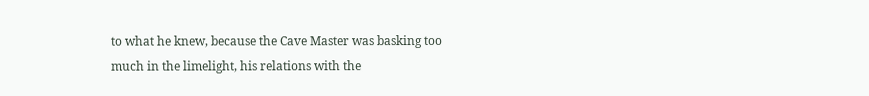to what he knew, because the Cave Master was basking too much in the limelight, his relations with the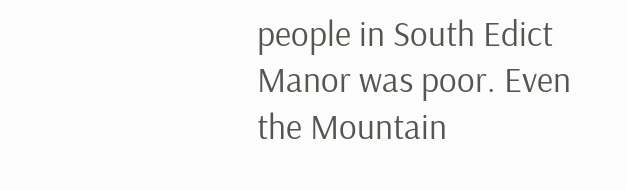people in South Edict Manor was poor. Even the Mountain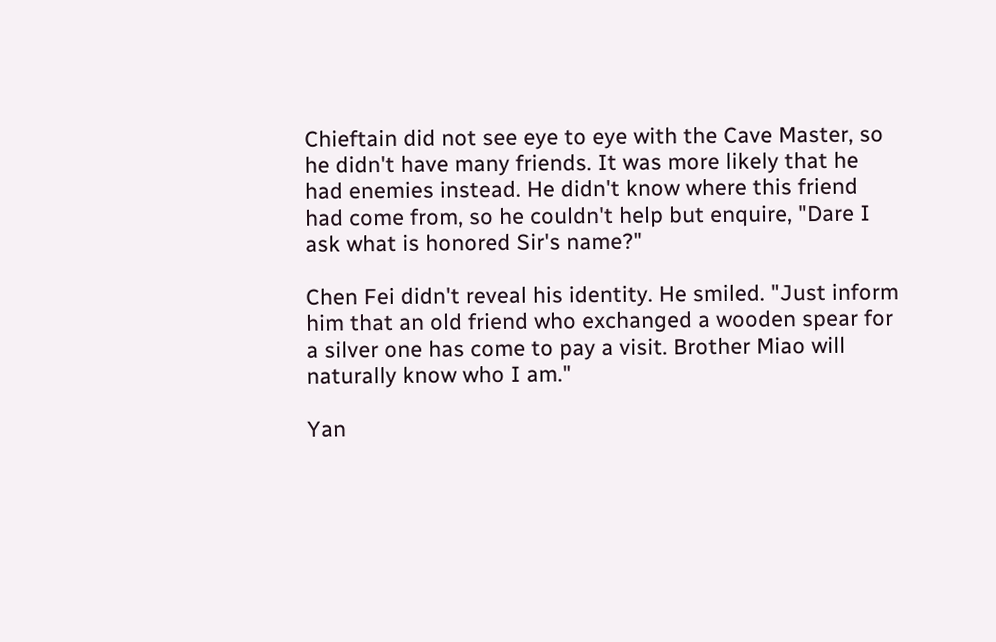Chieftain did not see eye to eye with the Cave Master, so he didn't have many friends. It was more likely that he had enemies instead. He didn't know where this friend had come from, so he couldn't help but enquire, "Dare I ask what is honored Sir's name?"

Chen Fei didn't reveal his identity. He smiled. "Just inform him that an old friend who exchanged a wooden spear for a silver one has come to pay a visit. Brother Miao will naturally know who I am."

Yan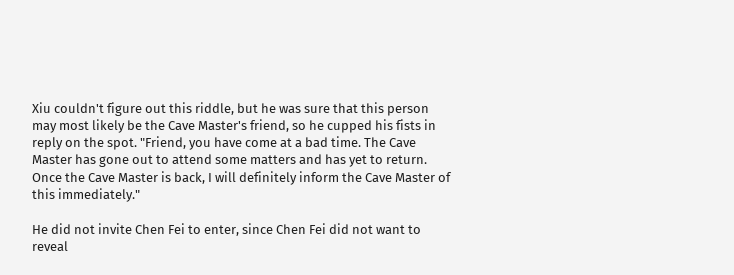Xiu couldn't figure out this riddle, but he was sure that this person may most likely be the Cave Master's friend, so he cupped his fists in reply on the spot. "Friend, you have come at a bad time. The Cave Master has gone out to attend some matters and has yet to return. Once the Cave Master is back, I will definitely inform the Cave Master of this immediately."

He did not invite Chen Fei to enter, since Chen Fei did not want to reveal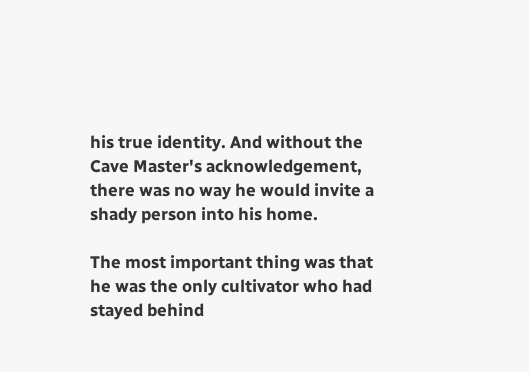his true identity. And without the Cave Master's acknowledgement, there was no way he would invite a shady person into his home.

The most important thing was that he was the only cultivator who had stayed behind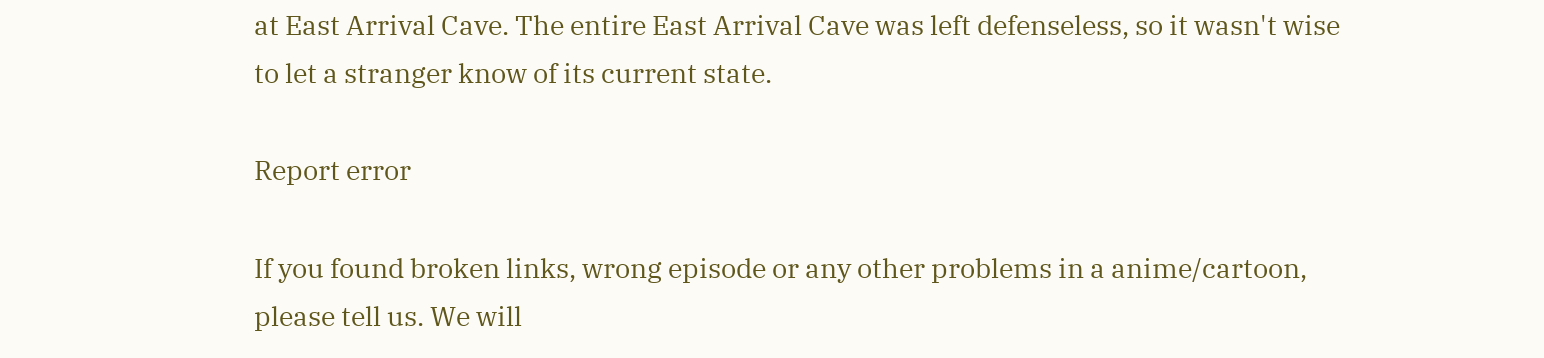at East Arrival Cave. The entire East Arrival Cave was left defenseless, so it wasn't wise to let a stranger know of its current state.

Report error

If you found broken links, wrong episode or any other problems in a anime/cartoon, please tell us. We will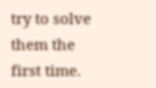try to solve them the first time.